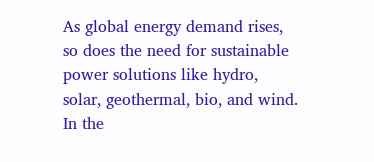As global energy demand rises, so does the need for sustainable power solutions like hydro, solar, geothermal, bio, and wind. In the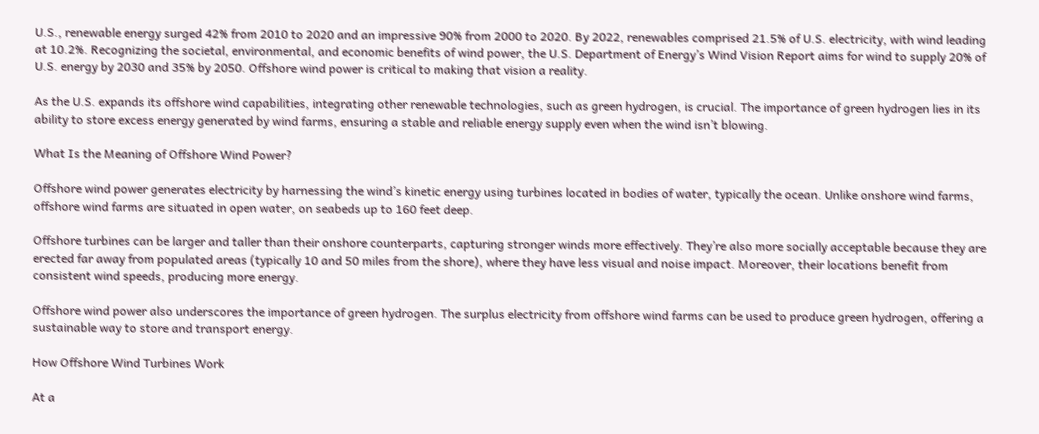U.S., renewable energy surged 42% from 2010 to 2020 and an impressive 90% from 2000 to 2020. By 2022, renewables comprised 21.5% of U.S. electricity, with wind leading at 10.2%. Recognizing the societal, environmental, and economic benefits of wind power, the U.S. Department of Energy’s Wind Vision Report aims for wind to supply 20% of U.S. energy by 2030 and 35% by 2050. Offshore wind power is critical to making that vision a reality.

As the U.S. expands its offshore wind capabilities, integrating other renewable technologies, such as green hydrogen, is crucial. The importance of green hydrogen lies in its ability to store excess energy generated by wind farms, ensuring a stable and reliable energy supply even when the wind isn’t blowing.

What Is the Meaning of Offshore Wind Power?

Offshore wind power generates electricity by harnessing the wind’s kinetic energy using turbines located in bodies of water, typically the ocean. Unlike onshore wind farms, offshore wind farms are situated in open water, on seabeds up to 160 feet deep.

Offshore turbines can be larger and taller than their onshore counterparts, capturing stronger winds more effectively. They’re also more socially acceptable because they are erected far away from populated areas (typically 10 and 50 miles from the shore), where they have less visual and noise impact. Moreover, their locations benefit from consistent wind speeds, producing more energy.

Offshore wind power also underscores the importance of green hydrogen. The surplus electricity from offshore wind farms can be used to produce green hydrogen, offering a sustainable way to store and transport energy.

How Offshore Wind Turbines Work

At a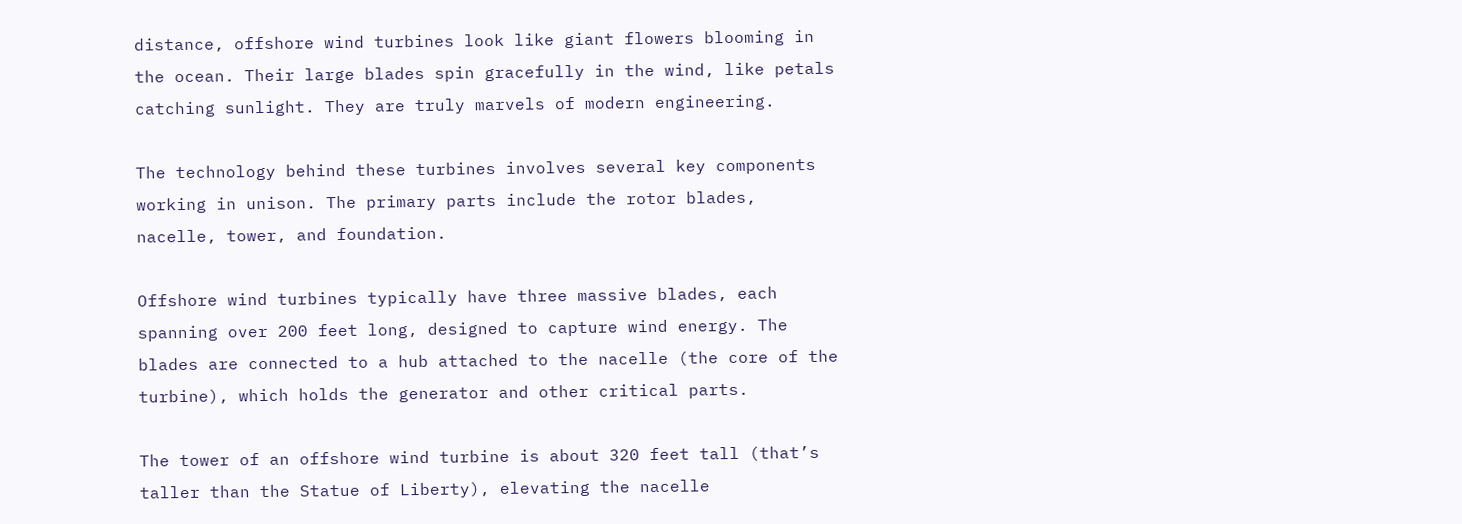distance, offshore wind turbines look like giant flowers blooming in the ocean. Their large blades spin gracefully in the wind, like petals catching sunlight. They are truly marvels of modern engineering.

The technology behind these turbines involves several key components working in unison. The primary parts include the rotor blades, nacelle, tower, and foundation.

Offshore wind turbines typically have three massive blades, each spanning over 200 feet long, designed to capture wind energy. The blades are connected to a hub attached to the nacelle (the core of the turbine), which holds the generator and other critical parts.

The tower of an offshore wind turbine is about 320 feet tall (that’s taller than the Statue of Liberty), elevating the nacelle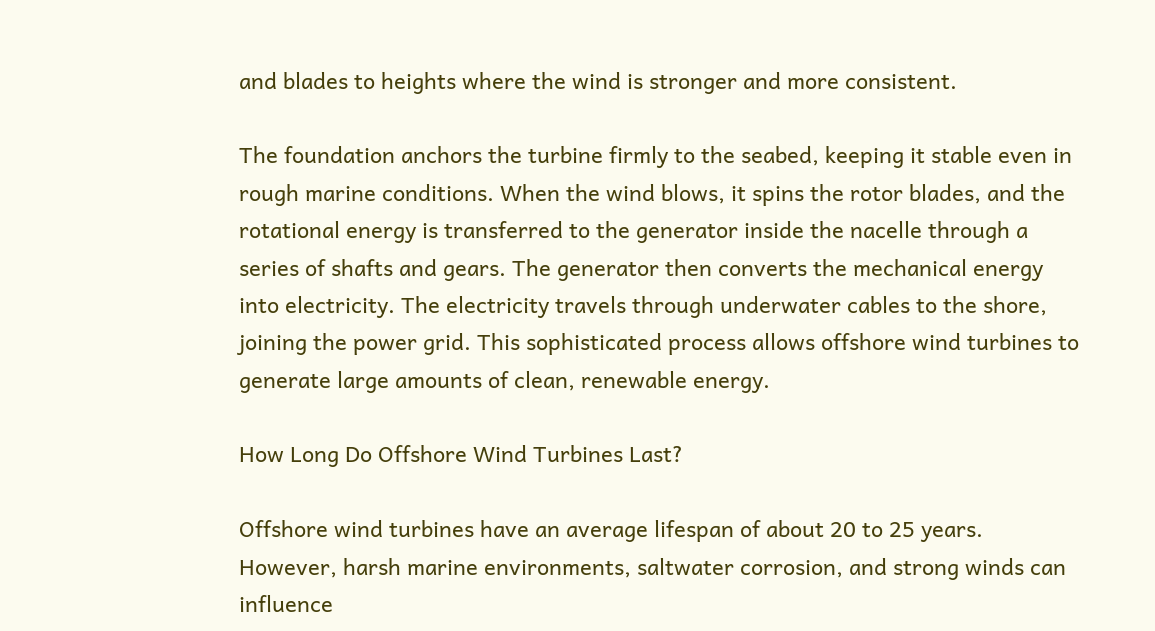and blades to heights where the wind is stronger and more consistent.

The foundation anchors the turbine firmly to the seabed, keeping it stable even in rough marine conditions. When the wind blows, it spins the rotor blades, and the rotational energy is transferred to the generator inside the nacelle through a series of shafts and gears. The generator then converts the mechanical energy into electricity. The electricity travels through underwater cables to the shore, joining the power grid. This sophisticated process allows offshore wind turbines to generate large amounts of clean, renewable energy.

How Long Do Offshore Wind Turbines Last?

Offshore wind turbines have an average lifespan of about 20 to 25 years. However, harsh marine environments, saltwater corrosion, and strong winds can influence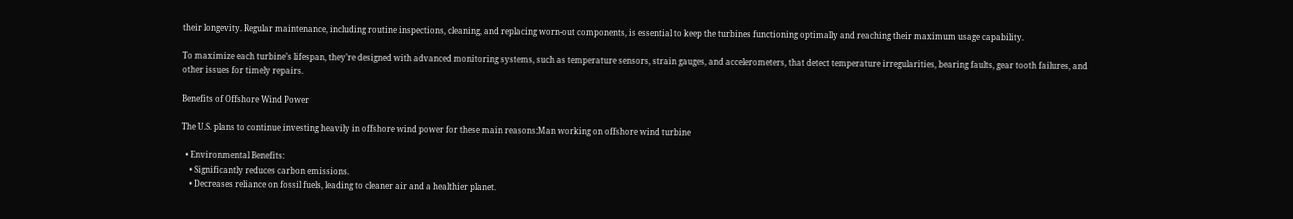their longevity. Regular maintenance, including routine inspections, cleaning, and replacing worn-out components, is essential to keep the turbines functioning optimally and reaching their maximum usage capability.

To maximize each turbine’s lifespan, they’re designed with advanced monitoring systems, such as temperature sensors, strain gauges, and accelerometers, that detect temperature irregularities, bearing faults, gear tooth failures, and other issues for timely repairs.

Benefits of Offshore Wind Power

The U.S. plans to continue investing heavily in offshore wind power for these main reasons:Man working on offshore wind turbine

  • Environmental Benefits:
    • Significantly reduces carbon emissions.
    • Decreases reliance on fossil fuels, leading to cleaner air and a healthier planet.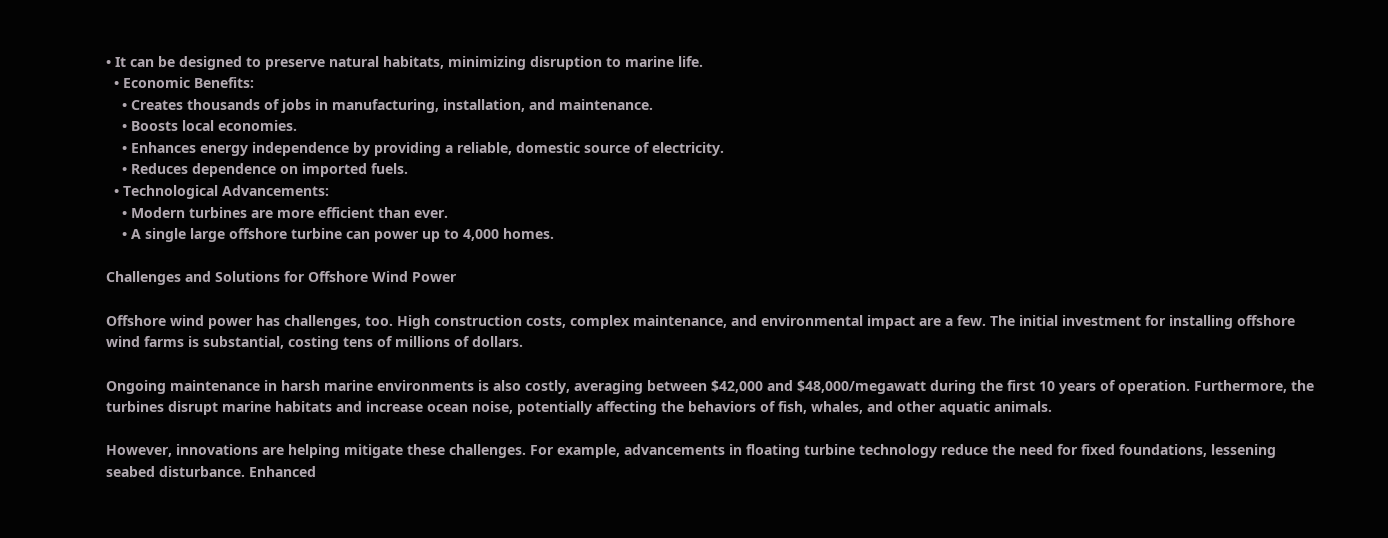• It can be designed to preserve natural habitats, minimizing disruption to marine life.
  • Economic Benefits:
    • Creates thousands of jobs in manufacturing, installation, and maintenance.
    • Boosts local economies.
    • Enhances energy independence by providing a reliable, domestic source of electricity.
    • Reduces dependence on imported fuels.
  • Technological Advancements:
    • Modern turbines are more efficient than ever.
    • A single large offshore turbine can power up to 4,000 homes.

Challenges and Solutions for Offshore Wind Power

Offshore wind power has challenges, too. High construction costs, complex maintenance, and environmental impact are a few. The initial investment for installing offshore wind farms is substantial, costing tens of millions of dollars.

Ongoing maintenance in harsh marine environments is also costly, averaging between $42,000 and $48,000/megawatt during the first 10 years of operation. Furthermore, the turbines disrupt marine habitats and increase ocean noise, potentially affecting the behaviors of fish, whales, and other aquatic animals.

However, innovations are helping mitigate these challenges. For example, advancements in floating turbine technology reduce the need for fixed foundations, lessening seabed disturbance. Enhanced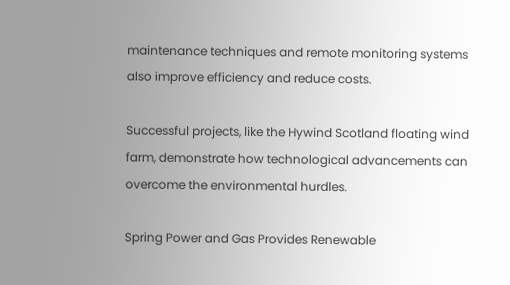maintenance techniques and remote monitoring systems also improve efficiency and reduce costs.

Successful projects, like the Hywind Scotland floating wind farm, demonstrate how technological advancements can overcome the environmental hurdles.

Spring Power and Gas Provides Renewable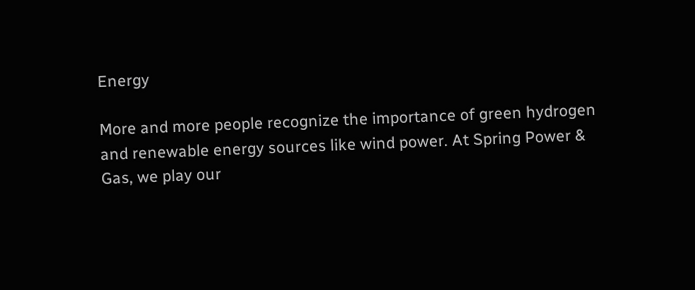Energy

More and more people recognize the importance of green hydrogen and renewable energy sources like wind power. At Spring Power & Gas, we play our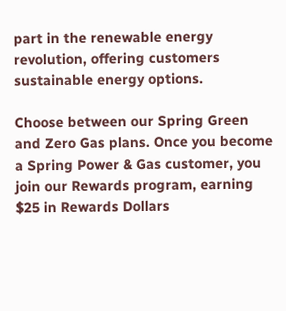part in the renewable energy revolution, offering customers sustainable energy options.

Choose between our Spring Green and Zero Gas plans. Once you become a Spring Power & Gas customer, you join our Rewards program, earning $25 in Rewards Dollars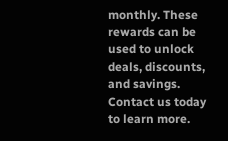monthly. These rewards can be used to unlock deals, discounts, and savings. Contact us today to learn more.